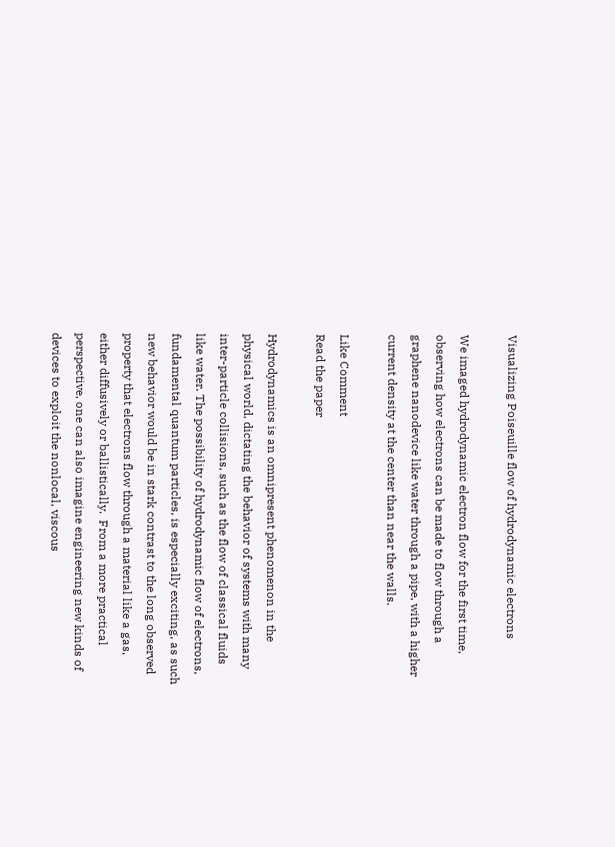Visualizing Poiseuille flow of hydrodynamic electrons

We imaged hydrodynamic electron flow for the first time, observing how electrons can be made to flow through a graphene nanodevice like water through a pipe, with a higher current density at the center than near the walls.

Like Comment
Read the paper

Hydrodynamics is an omnipresent phenomenon in the physical world, dictating the behavior of systems with many inter-particle collisions, such as the flow of classical fluids like water. The possibility of hydrodynamic flow of electrons, fundamental quantum particles, is especially exciting, as such new behavior would be in stark contrast to the long observed property that electrons flow through a material like a gas, either diffusively or ballistically.  From a more practical perspective, one can also imagine engineering new kinds of devices to exploit the nonlocal, viscous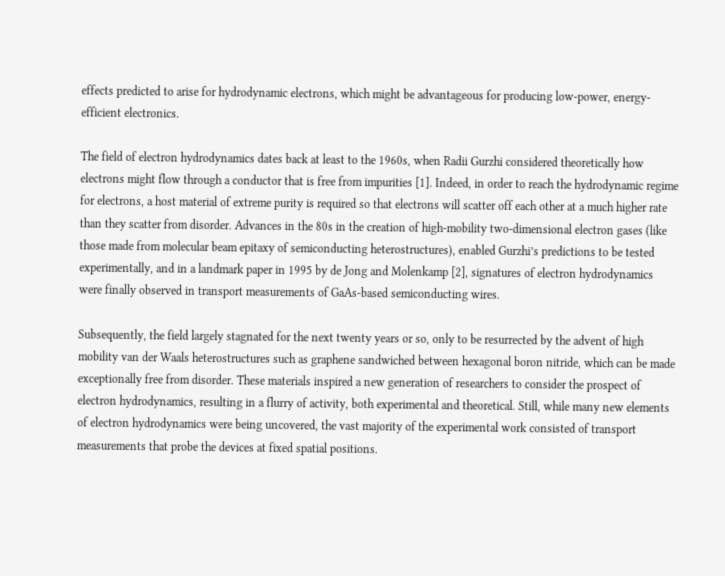effects predicted to arise for hydrodynamic electrons, which might be advantageous for producing low-power, energy-efficient electronics.

The field of electron hydrodynamics dates back at least to the 1960s, when Radii Gurzhi considered theoretically how electrons might flow through a conductor that is free from impurities [1]. Indeed, in order to reach the hydrodynamic regime for electrons, a host material of extreme purity is required so that electrons will scatter off each other at a much higher rate than they scatter from disorder. Advances in the 80s in the creation of high-mobility two-dimensional electron gases (like those made from molecular beam epitaxy of semiconducting heterostructures), enabled Gurzhi’s predictions to be tested experimentally, and in a landmark paper in 1995 by de Jong and Molenkamp [2], signatures of electron hydrodynamics were finally observed in transport measurements of GaAs-based semiconducting wires.

Subsequently, the field largely stagnated for the next twenty years or so, only to be resurrected by the advent of high mobility van der Waals heterostructures such as graphene sandwiched between hexagonal boron nitride, which can be made exceptionally free from disorder. These materials inspired a new generation of researchers to consider the prospect of electron hydrodynamics, resulting in a flurry of activity, both experimental and theoretical. Still, while many new elements of electron hydrodynamics were being uncovered, the vast majority of the experimental work consisted of transport measurements that probe the devices at fixed spatial positions.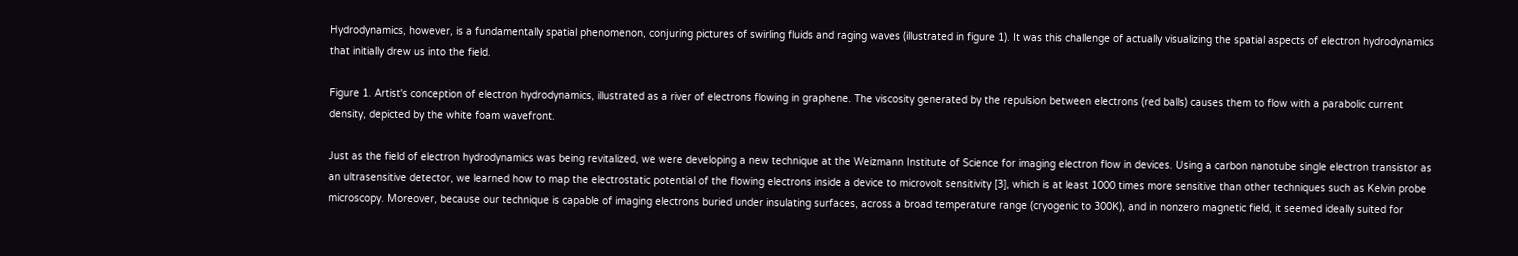Hydrodynamics, however, is a fundamentally spatial phenomenon, conjuring pictures of swirling fluids and raging waves (illustrated in figure 1). It was this challenge of actually visualizing the spatial aspects of electron hydrodynamics that initially drew us into the field.

Figure 1. Artist's conception of electron hydrodynamics, illustrated as a river of electrons flowing in graphene. The viscosity generated by the repulsion between electrons (red balls) causes them to flow with a parabolic current density, depicted by the white foam wavefront.

Just as the field of electron hydrodynamics was being revitalized, we were developing a new technique at the Weizmann Institute of Science for imaging electron flow in devices. Using a carbon nanotube single electron transistor as an ultrasensitive detector, we learned how to map the electrostatic potential of the flowing electrons inside a device to microvolt sensitivity [3], which is at least 1000 times more sensitive than other techniques such as Kelvin probe microscopy. Moreover, because our technique is capable of imaging electrons buried under insulating surfaces, across a broad temperature range (cryogenic to 300K), and in nonzero magnetic field, it seemed ideally suited for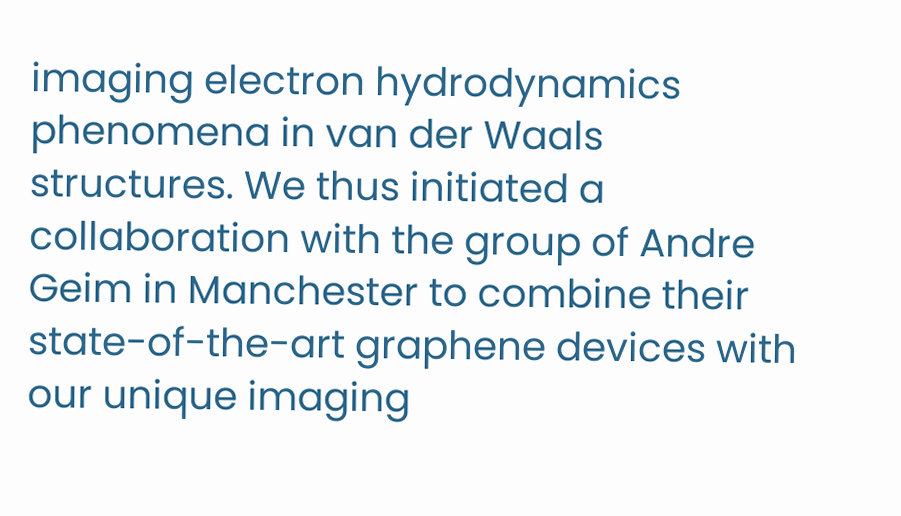imaging electron hydrodynamics phenomena in van der Waals structures. We thus initiated a collaboration with the group of Andre Geim in Manchester to combine their state-of-the-art graphene devices with our unique imaging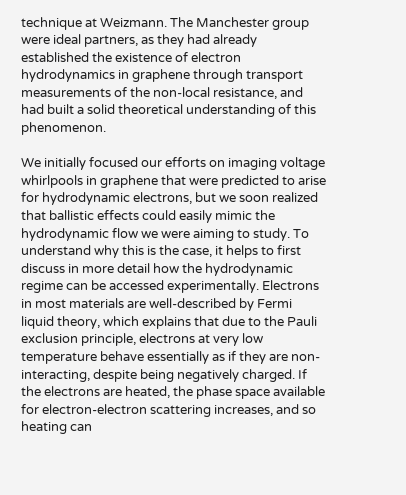technique at Weizmann. The Manchester group were ideal partners, as they had already established the existence of electron hydrodynamics in graphene through transport measurements of the non-local resistance, and had built a solid theoretical understanding of this phenomenon.

We initially focused our efforts on imaging voltage whirlpools in graphene that were predicted to arise for hydrodynamic electrons, but we soon realized that ballistic effects could easily mimic the hydrodynamic flow we were aiming to study. To understand why this is the case, it helps to first discuss in more detail how the hydrodynamic regime can be accessed experimentally. Electrons in most materials are well-described by Fermi liquid theory, which explains that due to the Pauli exclusion principle, electrons at very low temperature behave essentially as if they are non-interacting, despite being negatively charged. If the electrons are heated, the phase space available for electron-electron scattering increases, and so heating can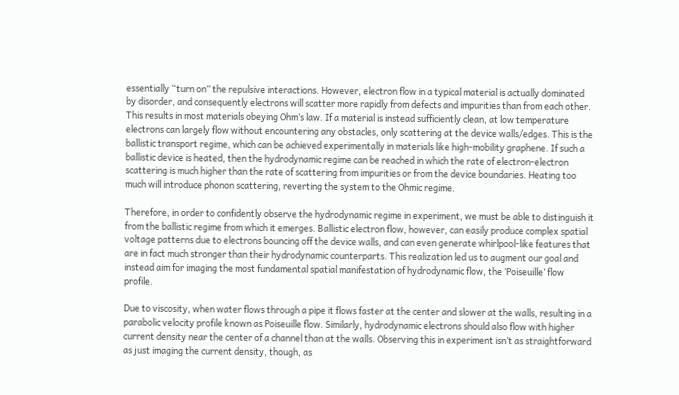essentially “turn on” the repulsive interactions. However, electron flow in a typical material is actually dominated by disorder, and consequently electrons will scatter more rapidly from defects and impurities than from each other. This results in most materials obeying Ohm’s law. If a material is instead sufficiently clean, at low temperature electrons can largely flow without encountering any obstacles, only scattering at the device walls/edges. This is the ballistic transport regime, which can be achieved experimentally in materials like high-mobility graphene. If such a ballistic device is heated, then the hydrodynamic regime can be reached in which the rate of electron-electron scattering is much higher than the rate of scattering from impurities or from the device boundaries. Heating too much will introduce phonon scattering, reverting the system to the Ohmic regime.

Therefore, in order to confidently observe the hydrodynamic regime in experiment, we must be able to distinguish it from the ballistic regime from which it emerges. Ballistic electron flow, however, can easily produce complex spatial voltage patterns due to electrons bouncing off the device walls, and can even generate whirlpool-like features that are in fact much stronger than their hydrodynamic counterparts. This realization led us to augment our goal and instead aim for imaging the most fundamental spatial manifestation of hydrodynamic flow, the ‘Poiseuille’ flow profile.

Due to viscosity, when water flows through a pipe it flows faster at the center and slower at the walls, resulting in a parabolic velocity profile known as Poiseuille flow. Similarly, hydrodynamic electrons should also flow with higher current density near the center of a channel than at the walls. Observing this in experiment isn’t as straightforward as just imaging the current density, though, as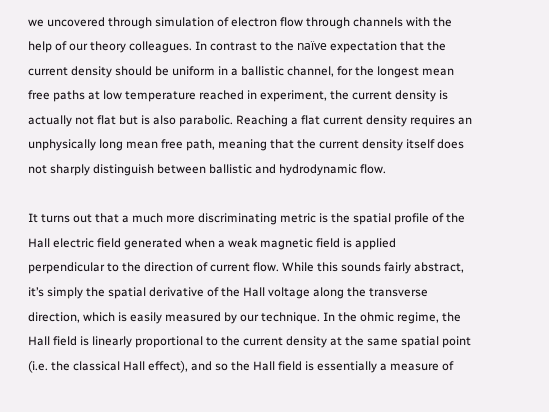we uncovered through simulation of electron flow through channels with the help of our theory colleagues. In contrast to the naïve expectation that the current density should be uniform in a ballistic channel, for the longest mean free paths at low temperature reached in experiment, the current density is actually not flat but is also parabolic. Reaching a flat current density requires an unphysically long mean free path, meaning that the current density itself does not sharply distinguish between ballistic and hydrodynamic flow.

It turns out that a much more discriminating metric is the spatial profile of the Hall electric field generated when a weak magnetic field is applied perpendicular to the direction of current flow. While this sounds fairly abstract, it’s simply the spatial derivative of the Hall voltage along the transverse direction, which is easily measured by our technique. In the ohmic regime, the Hall field is linearly proportional to the current density at the same spatial point (i.e. the classical Hall effect), and so the Hall field is essentially a measure of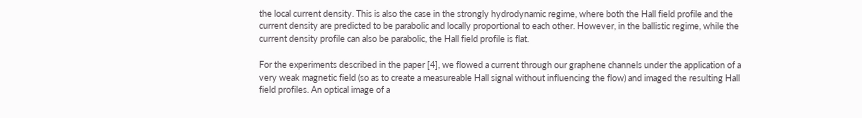the local current density. This is also the case in the strongly hydrodynamic regime, where both the Hall field profile and the current density are predicted to be parabolic and locally proportional to each other. However, in the ballistic regime, while the current density profile can also be parabolic, the Hall field profile is flat.

For the experiments described in the paper [4], we flowed a current through our graphene channels under the application of a very weak magnetic field (so as to create a measureable Hall signal without influencing the flow) and imaged the resulting Hall field profiles. An optical image of a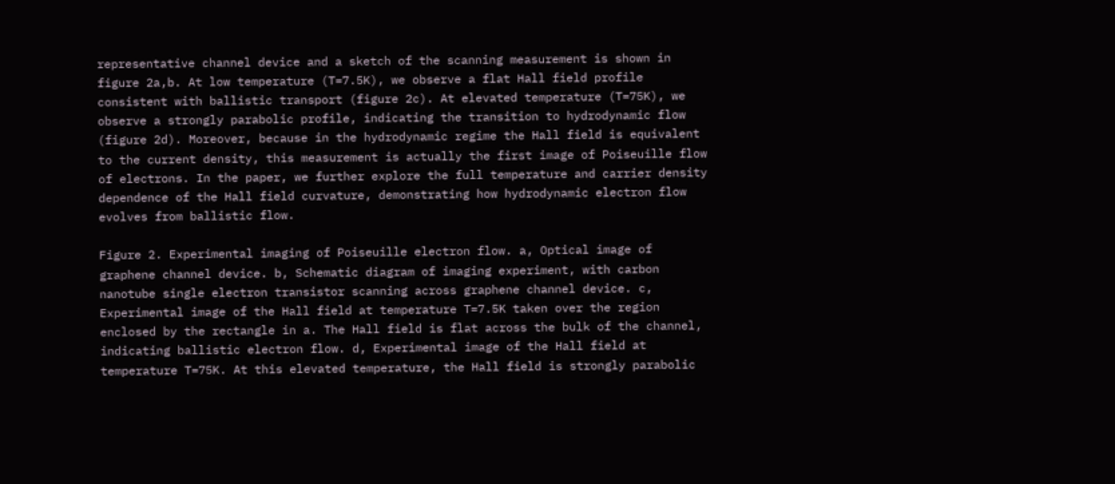representative channel device and a sketch of the scanning measurement is shown in figure 2a,b. At low temperature (T=7.5K), we observe a flat Hall field profile consistent with ballistic transport (figure 2c). At elevated temperature (T=75K), we observe a strongly parabolic profile, indicating the transition to hydrodynamic flow (figure 2d). Moreover, because in the hydrodynamic regime the Hall field is equivalent to the current density, this measurement is actually the first image of Poiseuille flow of electrons. In the paper, we further explore the full temperature and carrier density dependence of the Hall field curvature, demonstrating how hydrodynamic electron flow evolves from ballistic flow.

Figure 2. Experimental imaging of Poiseuille electron flow. a, Optical image of graphene channel device. b, Schematic diagram of imaging experiment, with carbon nanotube single electron transistor scanning across graphene channel device. c, Experimental image of the Hall field at temperature T=7.5K taken over the region enclosed by the rectangle in a. The Hall field is flat across the bulk of the channel, indicating ballistic electron flow. d, Experimental image of the Hall field at temperature T=75K. At this elevated temperature, the Hall field is strongly parabolic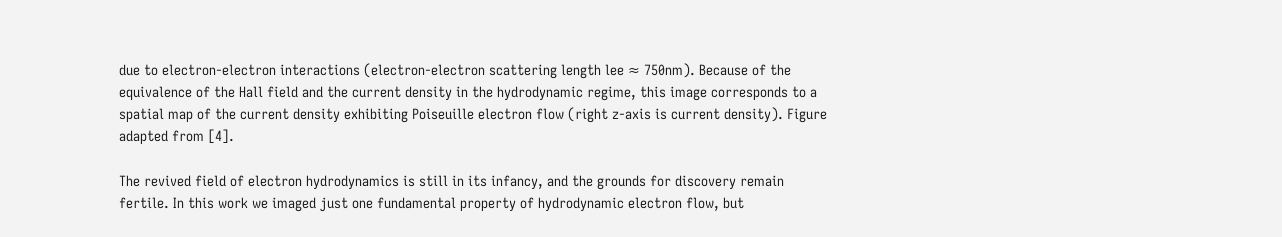due to electron-electron interactions (electron-electron scattering length lee ≈ 750nm). Because of the equivalence of the Hall field and the current density in the hydrodynamic regime, this image corresponds to a spatial map of the current density exhibiting Poiseuille electron flow (right z-axis is current density). Figure adapted from [4].

The revived field of electron hydrodynamics is still in its infancy, and the grounds for discovery remain fertile. In this work we imaged just one fundamental property of hydrodynamic electron flow, but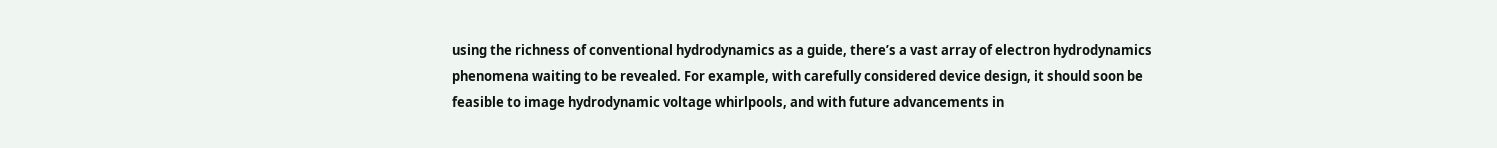using the richness of conventional hydrodynamics as a guide, there’s a vast array of electron hydrodynamics phenomena waiting to be revealed. For example, with carefully considered device design, it should soon be feasible to image hydrodynamic voltage whirlpools, and with future advancements in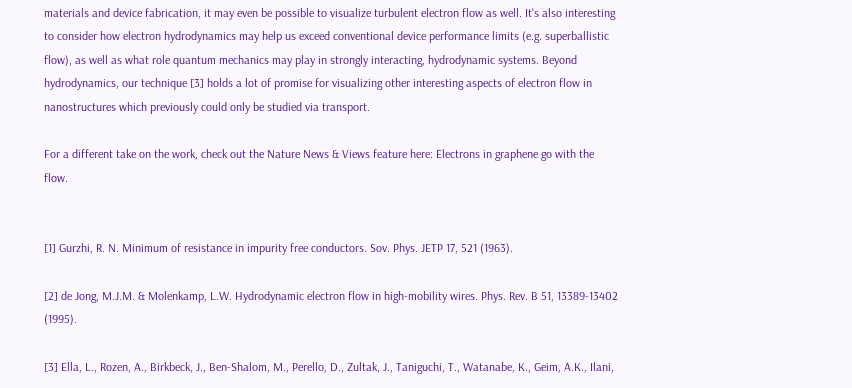materials and device fabrication, it may even be possible to visualize turbulent electron flow as well. It's also interesting to consider how electron hydrodynamics may help us exceed conventional device performance limits (e.g. superballistic flow), as well as what role quantum mechanics may play in strongly interacting, hydrodynamic systems. Beyond hydrodynamics, our technique [3] holds a lot of promise for visualizing other interesting aspects of electron flow in nanostructures which previously could only be studied via transport.

For a different take on the work, check out the Nature News & Views feature here: Electrons in graphene go with the flow.


[1] Gurzhi, R. N. Minimum of resistance in impurity free conductors. Sov. Phys. JETP 17, 521 (1963).

[2] de Jong, M.J.M. & Molenkamp, L.W. Hydrodynamic electron flow in high-mobility wires. Phys. Rev. B 51, 13389-13402 (1995).

[3] Ella, L., Rozen, A., Birkbeck, J., Ben-Shalom, M., Perello, D., Zultak, J., Taniguchi, T., Watanabe, K., Geim, A.K., Ilani,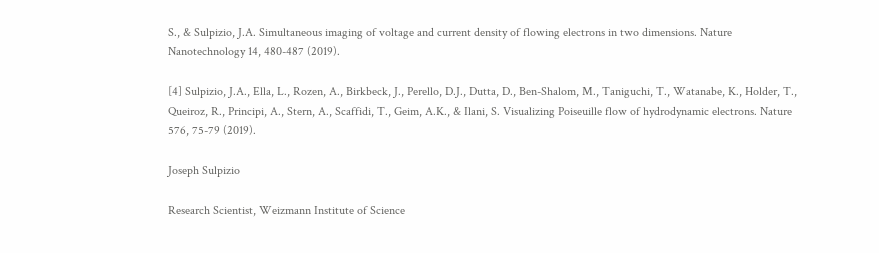S., & Sulpizio, J.A. Simultaneous imaging of voltage and current density of flowing electrons in two dimensions. Nature Nanotechnology 14, 480-487 (2019).

[4] Sulpizio, J.A., Ella, L., Rozen, A., Birkbeck, J., Perello, D.J., Dutta, D., Ben-Shalom, M., Taniguchi, T., Watanabe, K., Holder, T., Queiroz, R., Principi, A., Stern, A., Scaffidi, T., Geim, A.K., & Ilani, S. Visualizing Poiseuille flow of hydrodynamic electrons. Nature 576, 75-79 (2019).

Joseph Sulpizio

Research Scientist, Weizmann Institute of Science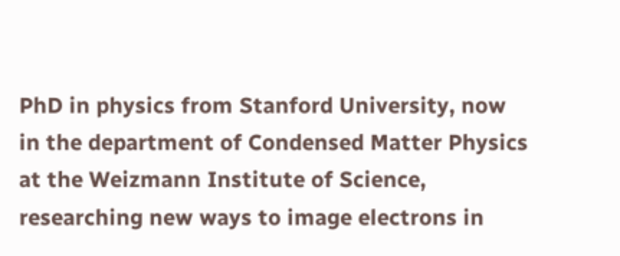PhD in physics from Stanford University, now in the department of Condensed Matter Physics at the Weizmann Institute of Science, researching new ways to image electrons in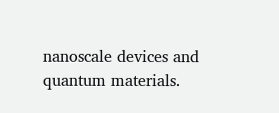nanoscale devices and quantum materials.